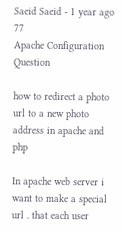Saeid Saeid - 1 year ago 77
Apache Configuration Question

how to redirect a photo url to a new photo address in apache and php

In apache web server i want to make a special url . that each user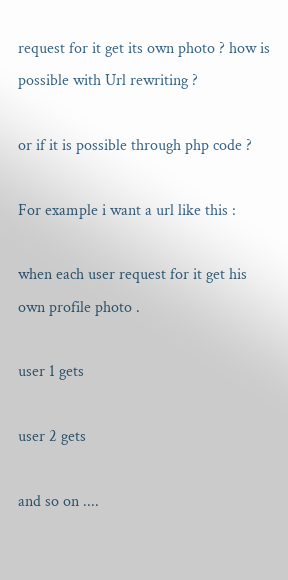request for it get its own photo ? how is possible with Url rewriting ?

or if it is possible through php code ?

For example i want a url like this :

when each user request for it get his own profile photo .

user 1 gets

user 2 gets

and so on ....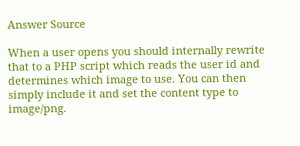Answer Source

When a user opens you should internally rewrite that to a PHP script which reads the user id and determines which image to use. You can then simply include it and set the content type to image/png.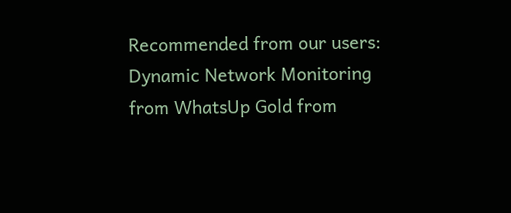Recommended from our users: Dynamic Network Monitoring from WhatsUp Gold from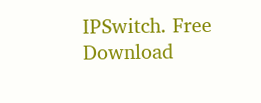IPSwitch. Free Download